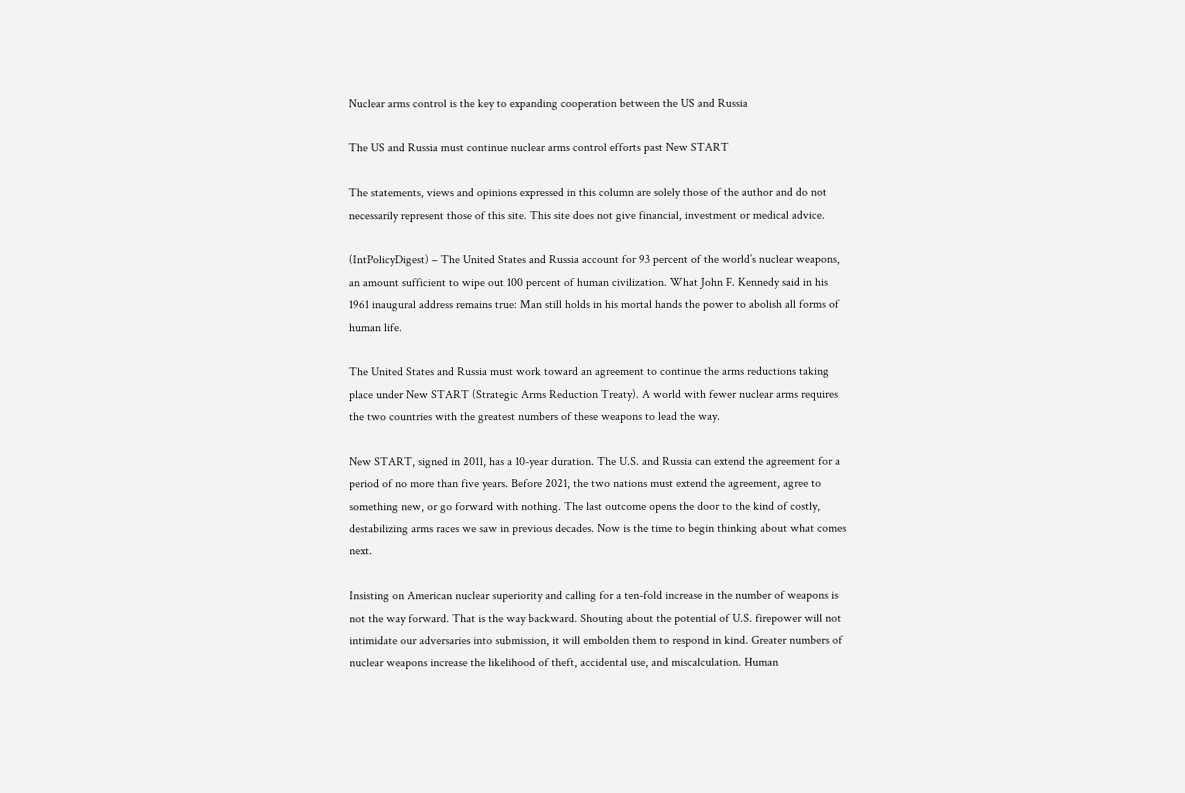Nuclear arms control is the key to expanding cooperation between the US and Russia

The US and Russia must continue nuclear arms control efforts past New START

The statements, views and opinions expressed in this column are solely those of the author and do not necessarily represent those of this site. This site does not give financial, investment or medical advice.

(IntPolicyDigest) – The United States and Russia account for 93 percent of the world’s nuclear weapons, an amount sufficient to wipe out 100 percent of human civilization. What John F. Kennedy said in his 1961 inaugural address remains true: Man still holds in his mortal hands the power to abolish all forms of human life.

The United States and Russia must work toward an agreement to continue the arms reductions taking place under New START (Strategic Arms Reduction Treaty). A world with fewer nuclear arms requires the two countries with the greatest numbers of these weapons to lead the way.

New START, signed in 2011, has a 10-year duration. The U.S. and Russia can extend the agreement for a period of no more than five years. Before 2021, the two nations must extend the agreement, agree to something new, or go forward with nothing. The last outcome opens the door to the kind of costly, destabilizing arms races we saw in previous decades. Now is the time to begin thinking about what comes next.

Insisting on American nuclear superiority and calling for a ten-fold increase in the number of weapons is not the way forward. That is the way backward. Shouting about the potential of U.S. firepower will not intimidate our adversaries into submission, it will embolden them to respond in kind. Greater numbers of nuclear weapons increase the likelihood of theft, accidental use, and miscalculation. Human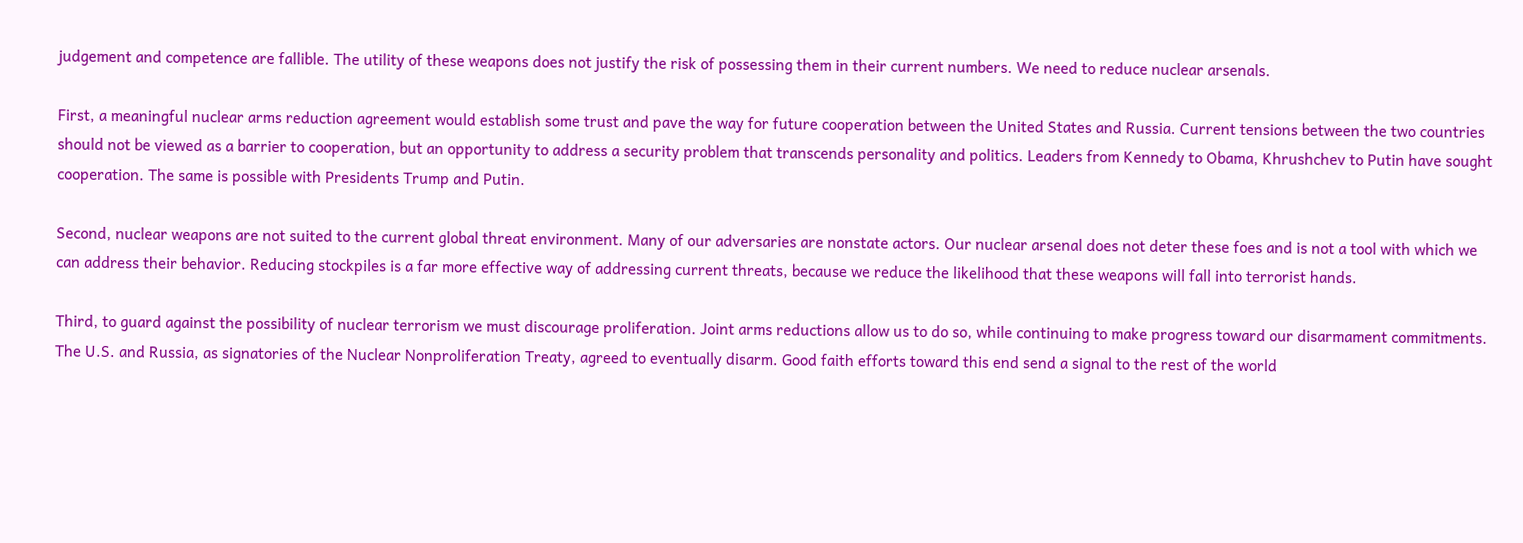judgement and competence are fallible. The utility of these weapons does not justify the risk of possessing them in their current numbers. We need to reduce nuclear arsenals.

First, a meaningful nuclear arms reduction agreement would establish some trust and pave the way for future cooperation between the United States and Russia. Current tensions between the two countries should not be viewed as a barrier to cooperation, but an opportunity to address a security problem that transcends personality and politics. Leaders from Kennedy to Obama, Khrushchev to Putin have sought cooperation. The same is possible with Presidents Trump and Putin.

Second, nuclear weapons are not suited to the current global threat environment. Many of our adversaries are nonstate actors. Our nuclear arsenal does not deter these foes and is not a tool with which we can address their behavior. Reducing stockpiles is a far more effective way of addressing current threats, because we reduce the likelihood that these weapons will fall into terrorist hands.

Third, to guard against the possibility of nuclear terrorism we must discourage proliferation. Joint arms reductions allow us to do so, while continuing to make progress toward our disarmament commitments. The U.S. and Russia, as signatories of the Nuclear Nonproliferation Treaty, agreed to eventually disarm. Good faith efforts toward this end send a signal to the rest of the world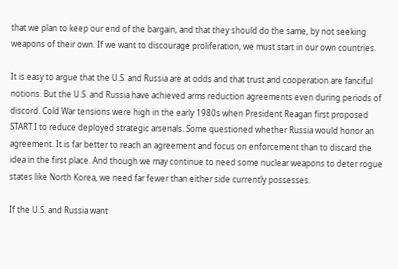that we plan to keep our end of the bargain, and that they should do the same, by not seeking weapons of their own. If we want to discourage proliferation, we must start in our own countries.

It is easy to argue that the U.S. and Russia are at odds and that trust and cooperation are fanciful notions. But the U.S. and Russia have achieved arms reduction agreements even during periods of discord. Cold War tensions were high in the early 1980s when President Reagan first proposed START I to reduce deployed strategic arsenals. Some questioned whether Russia would honor an agreement. It is far better to reach an agreement and focus on enforcement than to discard the idea in the first place. And though we may continue to need some nuclear weapons to deter rogue states like North Korea, we need far fewer than either side currently possesses.

If the U.S. and Russia want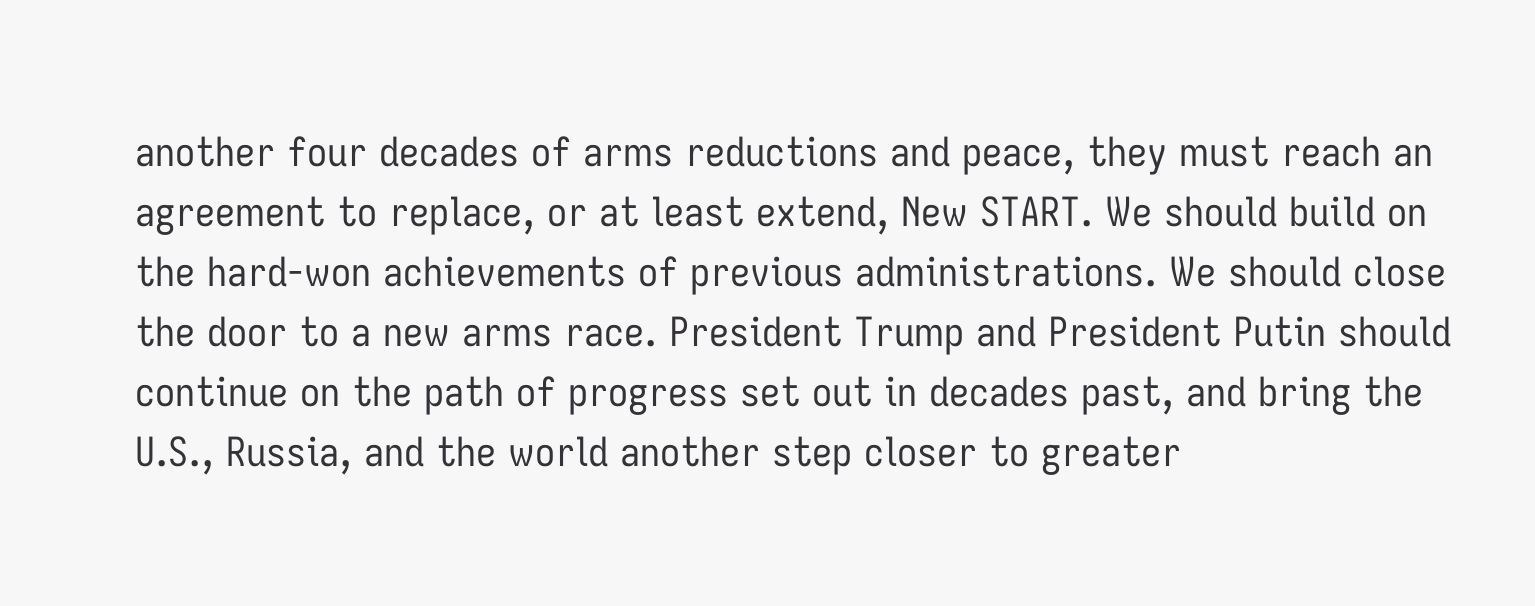another four decades of arms reductions and peace, they must reach an agreement to replace, or at least extend, New START. We should build on the hard-won achievements of previous administrations. We should close the door to a new arms race. President Trump and President Putin should continue on the path of progress set out in decades past, and bring the U.S., Russia, and the world another step closer to greater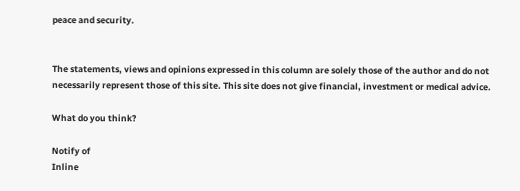peace and security.


The statements, views and opinions expressed in this column are solely those of the author and do not necessarily represent those of this site. This site does not give financial, investment or medical advice.

What do you think?

Notify of
Inline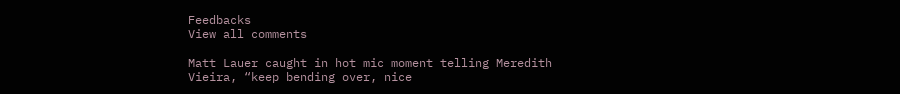Feedbacks
View all comments

Matt Lauer caught in hot mic moment telling Meredith Vieira, “keep bending over, nice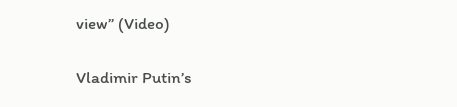view” (Video)

Vladimir Putin’s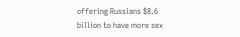offering Russians $8.6 billion to have more sex